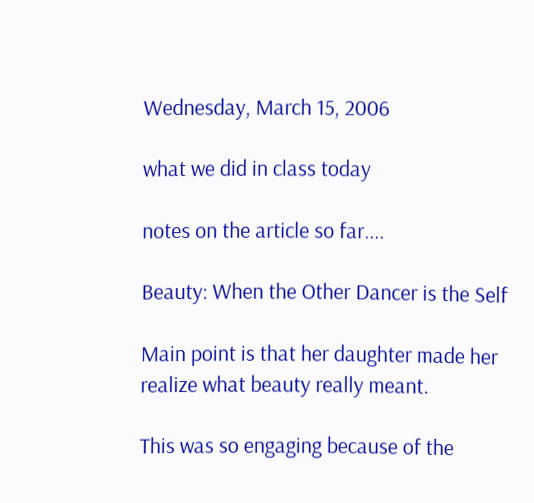Wednesday, March 15, 2006

what we did in class today

notes on the article so far....

Beauty: When the Other Dancer is the Self

Main point is that her daughter made her realize what beauty really meant.

This was so engaging because of the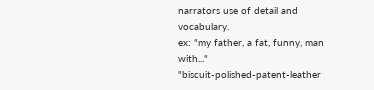narrators use of detail and vocabulary.
ex: "my father, a fat, funny, man with..."
"biscuit-polished-patent-leather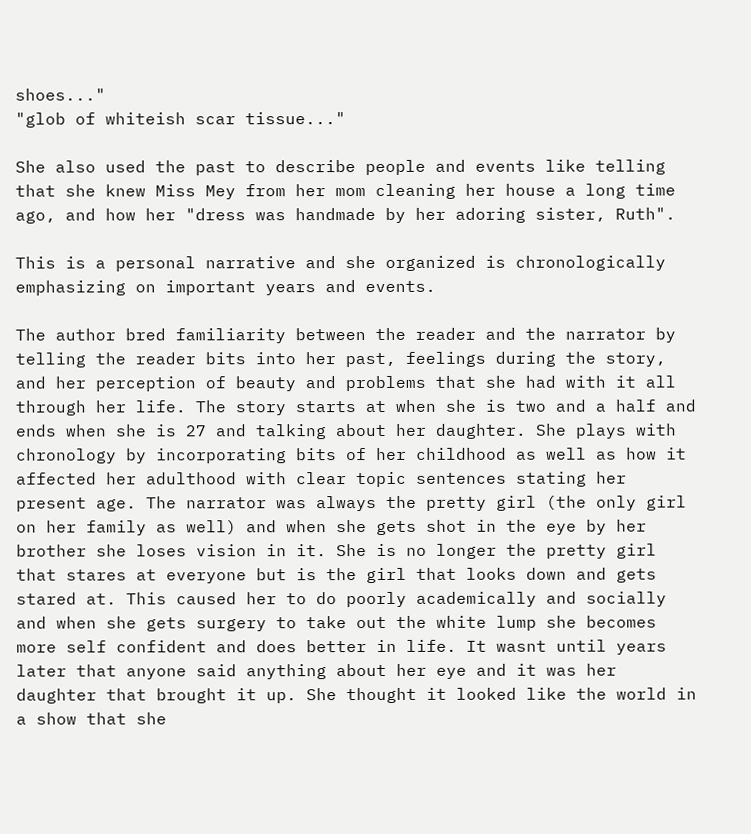shoes..."
"glob of whiteish scar tissue..."

She also used the past to describe people and events like telling that she knew Miss Mey from her mom cleaning her house a long time ago, and how her "dress was handmade by her adoring sister, Ruth".

This is a personal narrative and she organized is chronologically emphasizing on important years and events.

The author bred familiarity between the reader and the narrator by telling the reader bits into her past, feelings during the story, and her perception of beauty and problems that she had with it all through her life. The story starts at when she is two and a half and ends when she is 27 and talking about her daughter. She plays with chronology by incorporating bits of her childhood as well as how it affected her adulthood with clear topic sentences stating her present age. The narrator was always the pretty girl (the only girl on her family as well) and when she gets shot in the eye by her brother she loses vision in it. She is no longer the pretty girl that stares at everyone but is the girl that looks down and gets stared at. This caused her to do poorly academically and socially and when she gets surgery to take out the white lump she becomes more self confident and does better in life. It wasnt until years later that anyone said anything about her eye and it was her daughter that brought it up. She thought it looked like the world in a show that she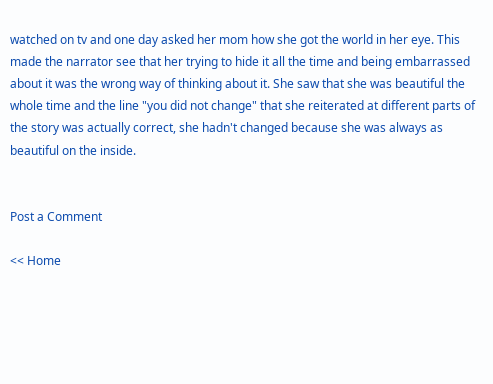watched on tv and one day asked her mom how she got the world in her eye. This made the narrator see that her trying to hide it all the time and being embarrassed about it was the wrong way of thinking about it. She saw that she was beautiful the whole time and the line "you did not change" that she reiterated at different parts of the story was actually correct, she hadn't changed because she was always as beautiful on the inside.


Post a Comment

<< Home